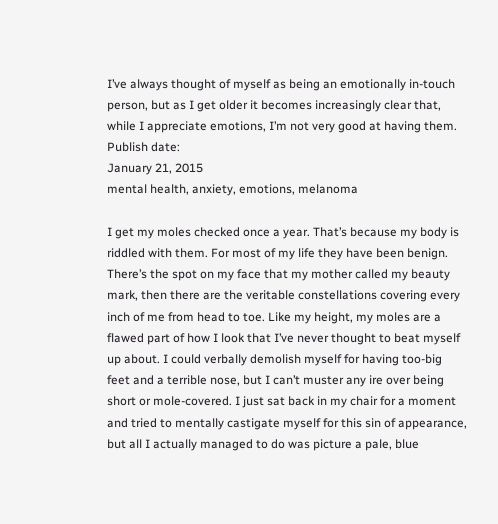I’ve always thought of myself as being an emotionally in-touch person, but as I get older it becomes increasingly clear that, while I appreciate emotions, I’m not very good at having them.
Publish date:
January 21, 2015
mental health, anxiety, emotions, melanoma

I get my moles checked once a year. That’s because my body is riddled with them. For most of my life they have been benign. There’s the spot on my face that my mother called my beauty mark, then there are the veritable constellations covering every inch of me from head to toe. Like my height, my moles are a flawed part of how I look that I’ve never thought to beat myself up about. I could verbally demolish myself for having too-big feet and a terrible nose, but I can’t muster any ire over being short or mole-covered. I just sat back in my chair for a moment and tried to mentally castigate myself for this sin of appearance, but all I actually managed to do was picture a pale, blue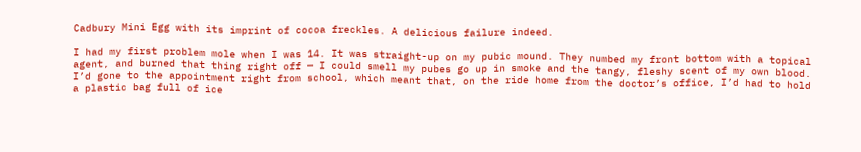Cadbury Mini Egg with its imprint of cocoa freckles. A delicious failure indeed.

I had my first problem mole when I was 14. It was straight-up on my pubic mound. They numbed my front bottom with a topical agent, and burned that thing right off — I could smell my pubes go up in smoke and the tangy, fleshy scent of my own blood. I’d gone to the appointment right from school, which meant that, on the ride home from the doctor’s office, I’d had to hold a plastic bag full of ice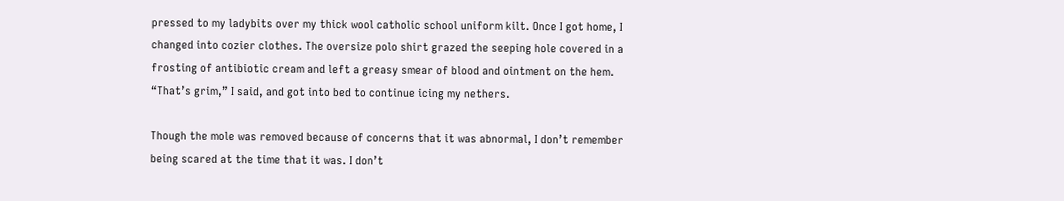pressed to my ladybits over my thick wool catholic school uniform kilt. Once I got home, I changed into cozier clothes. The oversize polo shirt grazed the seeping hole covered in a frosting of antibiotic cream and left a greasy smear of blood and ointment on the hem. “That’s grim,” I said, and got into bed to continue icing my nethers.

Though the mole was removed because of concerns that it was abnormal, I don’t remember being scared at the time that it was. I don’t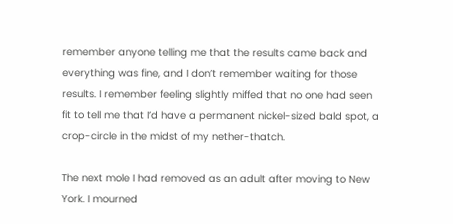remember anyone telling me that the results came back and everything was fine, and I don’t remember waiting for those results. I remember feeling slightly miffed that no one had seen fit to tell me that I’d have a permanent nickel-sized bald spot, a crop-circle in the midst of my nether-thatch.

The next mole I had removed as an adult after moving to New York. I mourned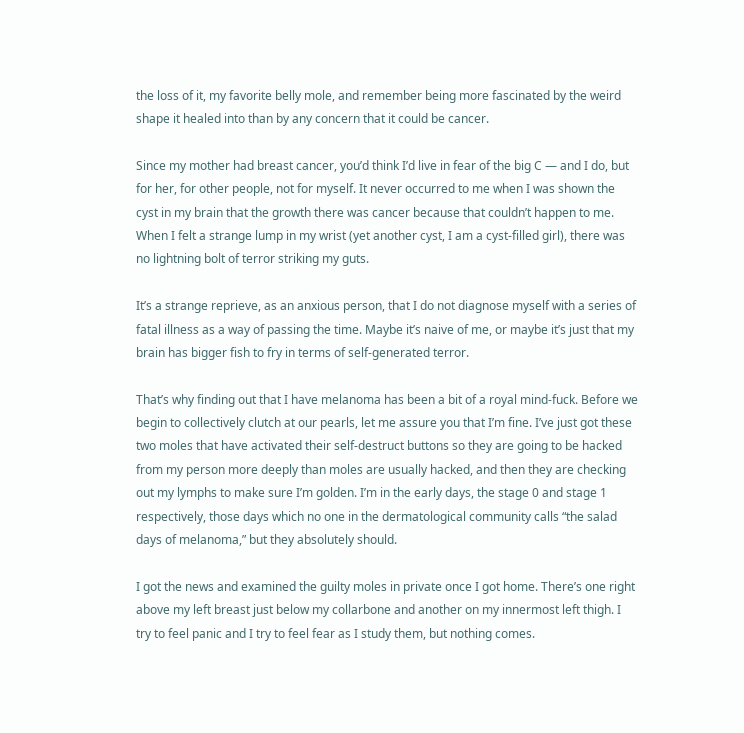the loss of it, my favorite belly mole, and remember being more fascinated by the weird shape it healed into than by any concern that it could be cancer.

Since my mother had breast cancer, you’d think I’d live in fear of the big C — and I do, but for her, for other people, not for myself. It never occurred to me when I was shown the cyst in my brain that the growth there was cancer because that couldn’t happen to me. When I felt a strange lump in my wrist (yet another cyst, I am a cyst-filled girl), there was no lightning bolt of terror striking my guts.

It’s a strange reprieve, as an anxious person, that I do not diagnose myself with a series of fatal illness as a way of passing the time. Maybe it’s naive of me, or maybe it’s just that my brain has bigger fish to fry in terms of self-generated terror.

That’s why finding out that I have melanoma has been a bit of a royal mind-fuck. Before we begin to collectively clutch at our pearls, let me assure you that I’m fine. I’ve just got these two moles that have activated their self-destruct buttons so they are going to be hacked from my person more deeply than moles are usually hacked, and then they are checking out my lymphs to make sure I’m golden. I’m in the early days, the stage 0 and stage 1 respectively, those days which no one in the dermatological community calls “the salad days of melanoma,” but they absolutely should.

I got the news and examined the guilty moles in private once I got home. There’s one right above my left breast just below my collarbone and another on my innermost left thigh. I try to feel panic and I try to feel fear as I study them, but nothing comes.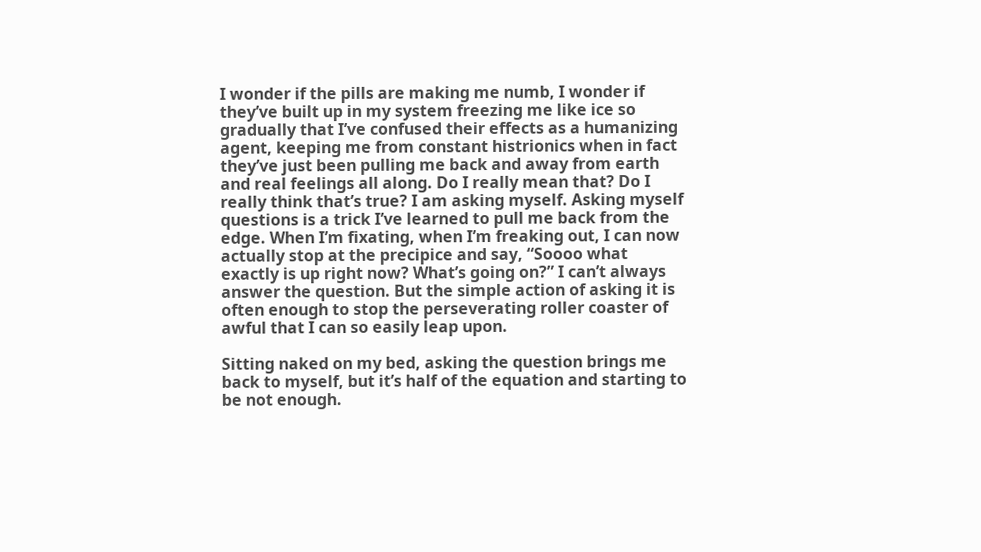I wonder if the pills are making me numb, I wonder if they’ve built up in my system freezing me like ice so gradually that I’ve confused their effects as a humanizing agent, keeping me from constant histrionics when in fact they’ve just been pulling me back and away from earth and real feelings all along. Do I really mean that? Do I really think that’s true? I am asking myself. Asking myself questions is a trick I’ve learned to pull me back from the edge. When I’m fixating, when I’m freaking out, I can now actually stop at the precipice and say, “Soooo what exactly is up right now? What’s going on?” I can’t always answer the question. But the simple action of asking it is often enough to stop the perseverating roller coaster of awful that I can so easily leap upon.

Sitting naked on my bed, asking the question brings me back to myself, but it’s half of the equation and starting to be not enough.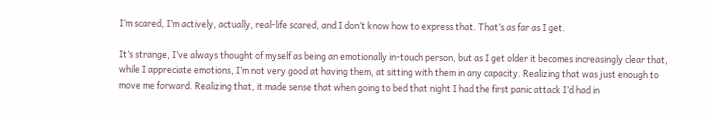I’m scared, I’m actively, actually, real-life scared, and I don’t know how to express that. That’s as far as I get.

It’s strange, I’ve always thought of myself as being an emotionally in-touch person, but as I get older it becomes increasingly clear that, while I appreciate emotions, I’m not very good at having them, at sitting with them in any capacity. Realizing that was just enough to move me forward. Realizing that, it made sense that when going to bed that night I had the first panic attack I’d had in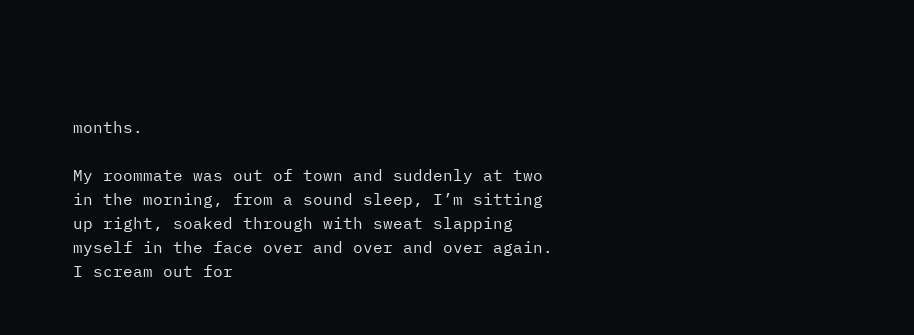months.

My roommate was out of town and suddenly at two in the morning, from a sound sleep, I’m sitting up right, soaked through with sweat slapping myself in the face over and over and over again. I scream out for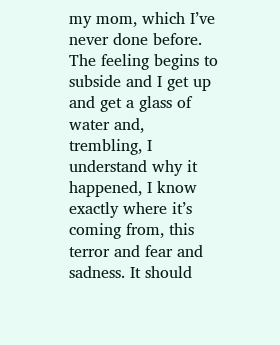my mom, which I’ve never done before. The feeling begins to subside and I get up and get a glass of water and, trembling, I understand why it happened, I know exactly where it’s coming from, this terror and fear and sadness. It should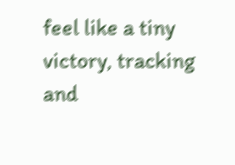feel like a tiny victory, tracking and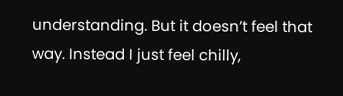understanding. But it doesn’t feel that way. Instead I just feel chilly,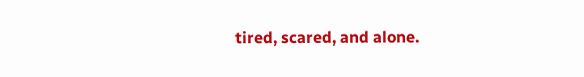tired, scared, and alone.